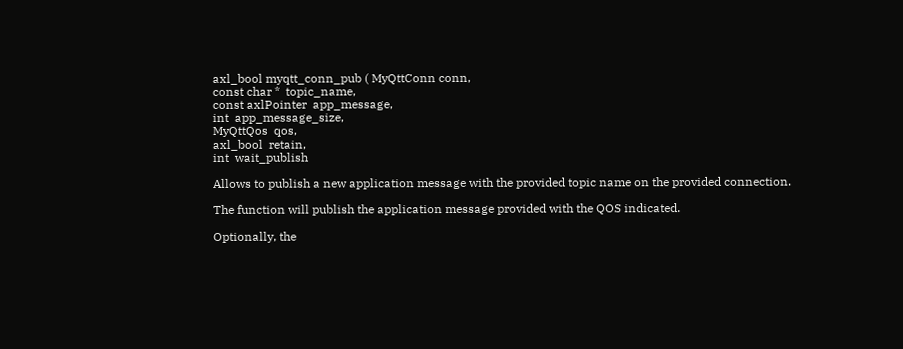axl_bool myqtt_conn_pub ( MyQttConn conn,
const char *  topic_name,
const axlPointer  app_message,
int  app_message_size,
MyQttQos  qos,
axl_bool  retain,
int  wait_publish

Allows to publish a new application message with the provided topic name on the provided connection.

The function will publish the application message provided with the QOS indicated.

Optionally, the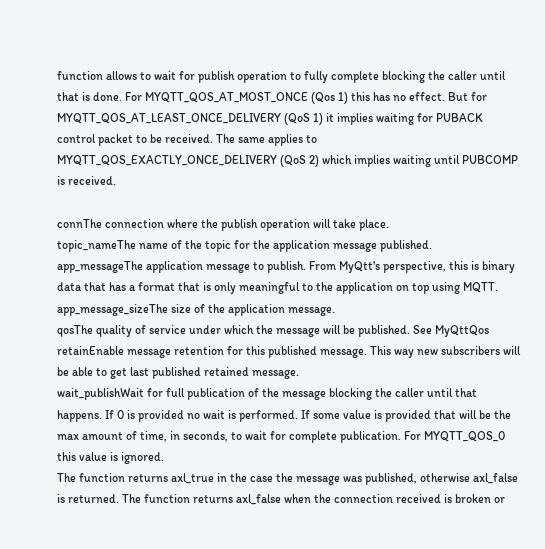function allows to wait for publish operation to fully complete blocking the caller until that is done. For MYQTT_QOS_AT_MOST_ONCE (Qos 1) this has no effect. But for MYQTT_QOS_AT_LEAST_ONCE_DELIVERY (QoS 1) it implies waiting for PUBACK control packet to be received. The same applies to MYQTT_QOS_EXACTLY_ONCE_DELIVERY (QoS 2) which implies waiting until PUBCOMP is received.

connThe connection where the publish operation will take place.
topic_nameThe name of the topic for the application message published.
app_messageThe application message to publish. From MyQtt's perspective, this is binary data that has a format that is only meaningful to the application on top using MQTT.
app_message_sizeThe size of the application message.
qosThe quality of service under which the message will be published. See MyQttQos
retainEnable message retention for this published message. This way new subscribers will be able to get last published retained message.
wait_publishWait for full publication of the message blocking the caller until that happens. If 0 is provided no wait is performed. If some value is provided that will be the max amount of time, in seconds, to wait for complete publication. For MYQTT_QOS_0 this value is ignored.
The function returns axl_true in the case the message was published, otherwise axl_false is returned. The function returns axl_false when the connection received is broken or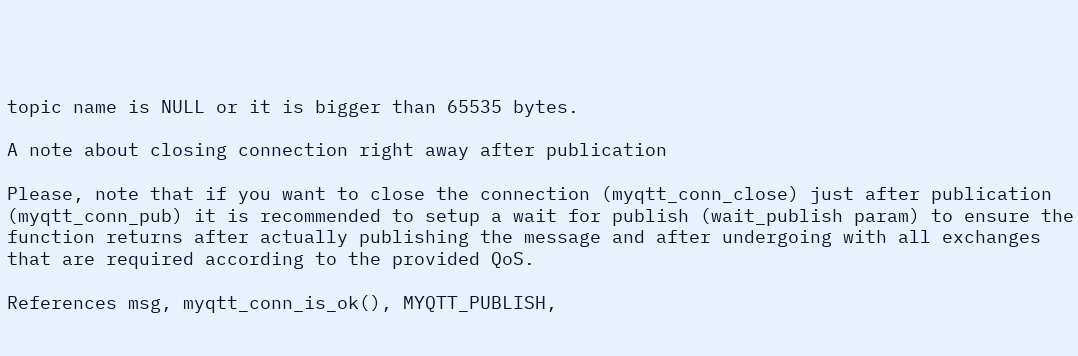topic name is NULL or it is bigger than 65535 bytes.

A note about closing connection right away after publication

Please, note that if you want to close the connection (myqtt_conn_close) just after publication (myqtt_conn_pub) it is recommended to setup a wait for publish (wait_publish param) to ensure the function returns after actually publishing the message and after undergoing with all exchanges that are required according to the provided QoS.

References msg, myqtt_conn_is_ok(), MYQTT_PUBLISH,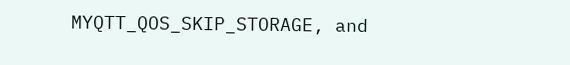MYQTT_QOS_SKIP_STORAGE, and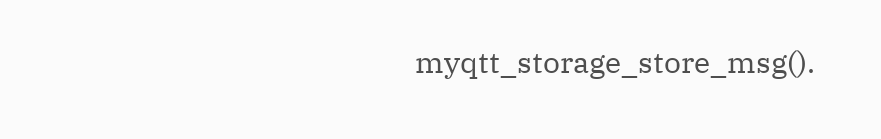myqtt_storage_store_msg().